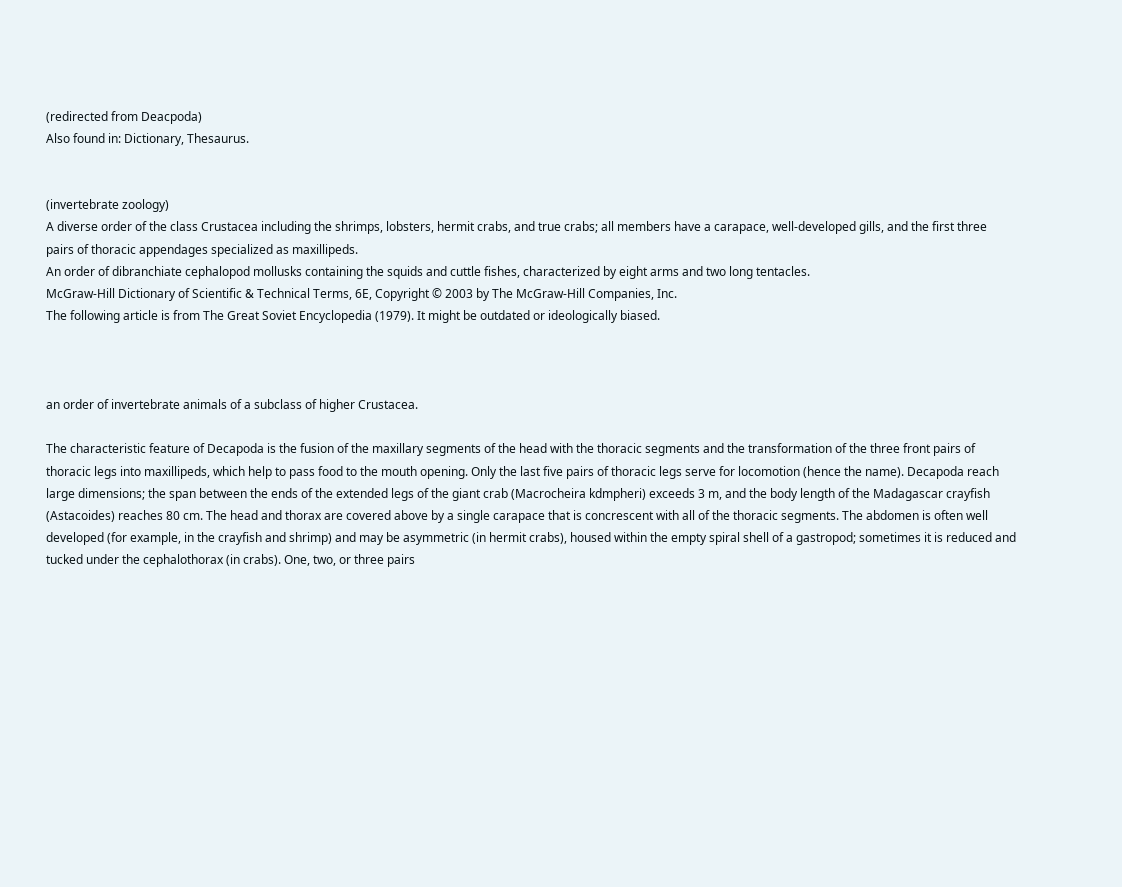(redirected from Deacpoda)
Also found in: Dictionary, Thesaurus.


(invertebrate zoology)
A diverse order of the class Crustacea including the shrimps, lobsters, hermit crabs, and true crabs; all members have a carapace, well-developed gills, and the first three pairs of thoracic appendages specialized as maxillipeds.
An order of dibranchiate cephalopod mollusks containing the squids and cuttle fishes, characterized by eight arms and two long tentacles.
McGraw-Hill Dictionary of Scientific & Technical Terms, 6E, Copyright © 2003 by The McGraw-Hill Companies, Inc.
The following article is from The Great Soviet Encyclopedia (1979). It might be outdated or ideologically biased.



an order of invertebrate animals of a subclass of higher Crustacea.

The characteristic feature of Decapoda is the fusion of the maxillary segments of the head with the thoracic segments and the transformation of the three front pairs of thoracic legs into maxillipeds, which help to pass food to the mouth opening. Only the last five pairs of thoracic legs serve for locomotion (hence the name). Decapoda reach large dimensions; the span between the ends of the extended legs of the giant crab (Macrocheira kdmpheri) exceeds 3 m, and the body length of the Madagascar crayfish (Astacoides) reaches 80 cm. The head and thorax are covered above by a single carapace that is concrescent with all of the thoracic segments. The abdomen is often well developed (for example, in the crayfish and shrimp) and may be asymmetric (in hermit crabs), housed within the empty spiral shell of a gastropod; sometimes it is reduced and tucked under the cephalothorax (in crabs). One, two, or three pairs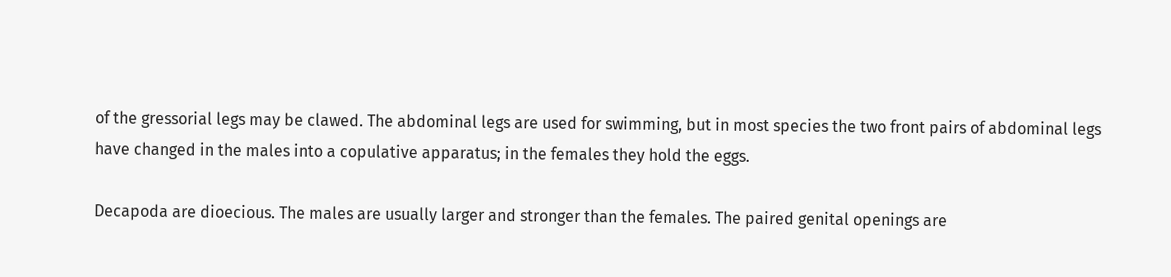of the gressorial legs may be clawed. The abdominal legs are used for swimming, but in most species the two front pairs of abdominal legs have changed in the males into a copulative apparatus; in the females they hold the eggs.

Decapoda are dioecious. The males are usually larger and stronger than the females. The paired genital openings are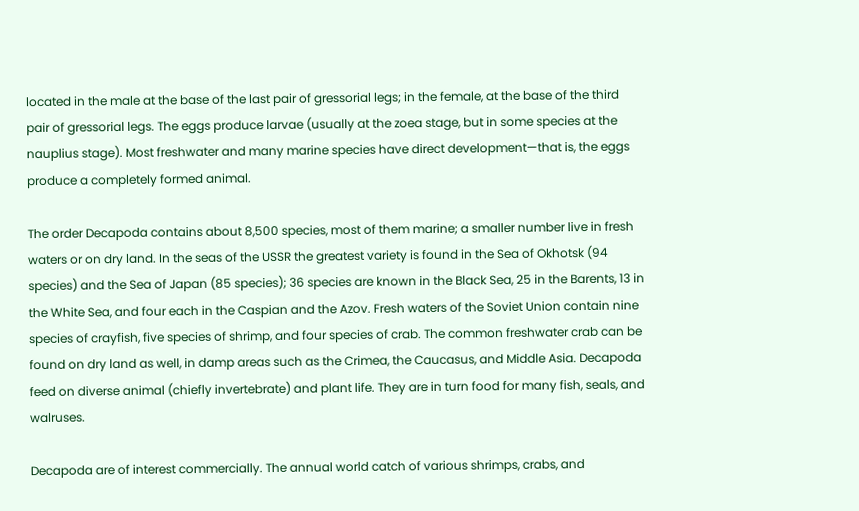located in the male at the base of the last pair of gressorial legs; in the female, at the base of the third pair of gressorial legs. The eggs produce larvae (usually at the zoea stage, but in some species at the nauplius stage). Most freshwater and many marine species have direct development—that is, the eggs produce a completely formed animal.

The order Decapoda contains about 8,500 species, most of them marine; a smaller number live in fresh waters or on dry land. In the seas of the USSR the greatest variety is found in the Sea of Okhotsk (94 species) and the Sea of Japan (85 species); 36 species are known in the Black Sea, 25 in the Barents, 13 in the White Sea, and four each in the Caspian and the Azov. Fresh waters of the Soviet Union contain nine species of crayfish, five species of shrimp, and four species of crab. The common freshwater crab can be found on dry land as well, in damp areas such as the Crimea, the Caucasus, and Middle Asia. Decapoda feed on diverse animal (chiefly invertebrate) and plant life. They are in turn food for many fish, seals, and walruses.

Decapoda are of interest commercially. The annual world catch of various shrimps, crabs, and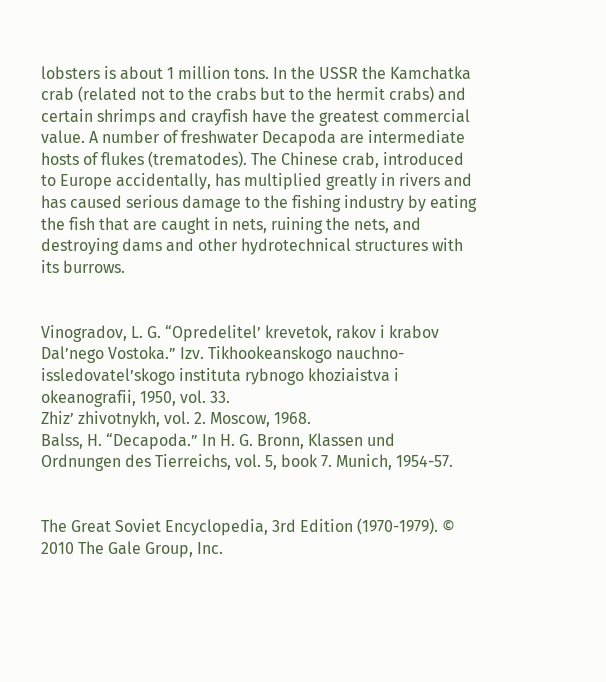lobsters is about 1 million tons. In the USSR the Kamchatka crab (related not to the crabs but to the hermit crabs) and certain shrimps and crayfish have the greatest commercial value. A number of freshwater Decapoda are intermediate hosts of flukes (trematodes). The Chinese crab, introduced to Europe accidentally, has multiplied greatly in rivers and has caused serious damage to the fishing industry by eating the fish that are caught in nets, ruining the nets, and destroying dams and other hydrotechnical structures with its burrows.


Vinogradov, L. G. “Opredelitel’ krevetok, rakov i krabov Dal’nego Vostoka.” Izv. Tikhookeanskogo nauchno-issledovatel’skogo instituta rybnogo khoziaistva i okeanografii, 1950, vol. 33.
Zhiz’ zhivotnykh, vol. 2. Moscow, 1968.
Balss, H. “Decapoda.” In H. G. Bronn, Klassen und Ordnungen des Tierreichs, vol. 5, book 7. Munich, 1954-57.


The Great Soviet Encyclopedia, 3rd Edition (1970-1979). © 2010 The Gale Group, Inc.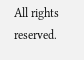All rights reserved.